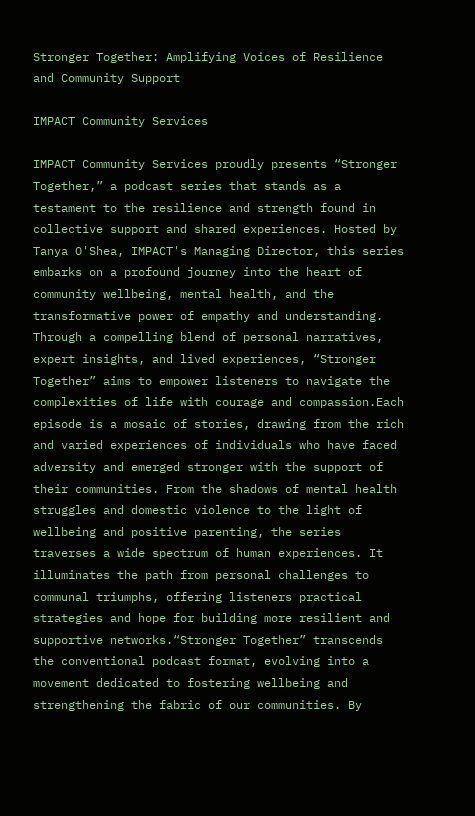Stronger Together: Amplifying Voices of Resilience and Community Support

IMPACT Community Services

IMPACT Community Services proudly presents “Stronger Together,” a podcast series that stands as a testament to the resilience and strength found in collective support and shared experiences. Hosted by Tanya O'Shea, IMPACT's Managing Director, this series embarks on a profound journey into the heart of community wellbeing, mental health, and the transformative power of empathy and understanding. Through a compelling blend of personal narratives, expert insights, and lived experiences, “Stronger Together” aims to empower listeners to navigate the complexities of life with courage and compassion.Each episode is a mosaic of stories, drawing from the rich and varied experiences of individuals who have faced adversity and emerged stronger with the support of their communities. From the shadows of mental health struggles and domestic violence to the light of wellbeing and positive parenting, the series traverses a wide spectrum of human experiences. It illuminates the path from personal challenges to communal triumphs, offering listeners practical strategies and hope for building more resilient and supportive networks.“Stronger Together” transcends the conventional podcast format, evolving into a movement dedicated to fostering wellbeing and strengthening the fabric of our communities. By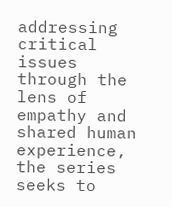addressing critical issues through the lens of empathy and shared human experience, the series seeks to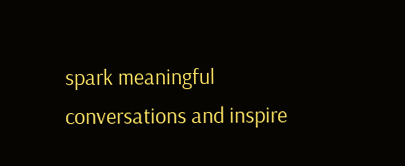spark meaningful conversations and inspire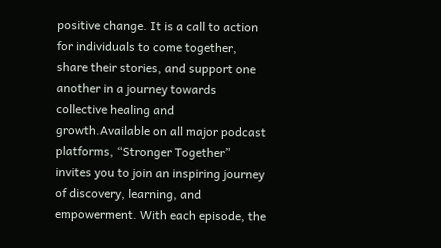positive change. It is a call to action for individuals to come together, share their stories, and support one another in a journey towards collective healing and growth.Available on all major podcast platforms, “Stronger Together” invites you to join an inspiring journey of discovery, learning, and empowerment. With each episode, the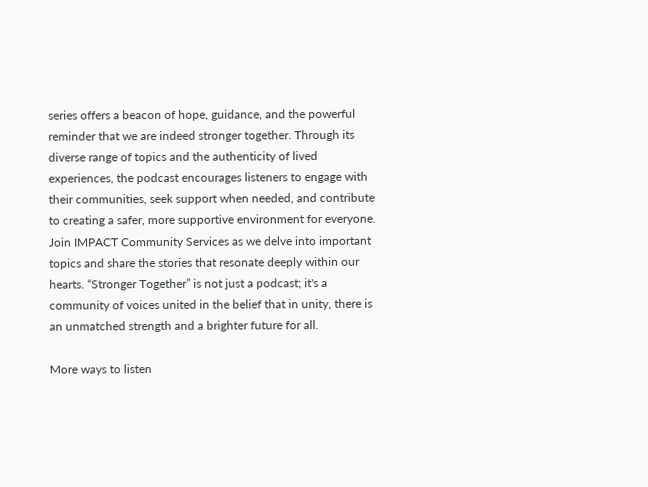series offers a beacon of hope, guidance, and the powerful reminder that we are indeed stronger together. Through its diverse range of topics and the authenticity of lived experiences, the podcast encourages listeners to engage with their communities, seek support when needed, and contribute to creating a safer, more supportive environment for everyone. Join IMPACT Community Services as we delve into important topics and share the stories that resonate deeply within our hearts. “Stronger Together” is not just a podcast; it's a community of voices united in the belief that in unity, there is an unmatched strength and a brighter future for all.

More ways to listen